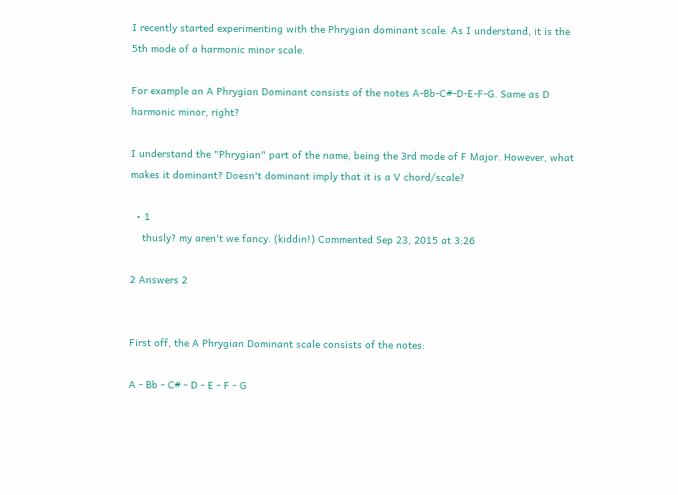I recently started experimenting with the Phrygian dominant scale. As I understand, it is the 5th mode of a harmonic minor scale.

For example an A Phrygian Dominant consists of the notes A-Bb-C#-D-E-F-G. Same as D harmonic minor, right?

I understand the "Phrygian" part of the name, being the 3rd mode of F Major. However, what makes it dominant? Doesn't dominant imply that it is a V chord/scale?

  • 1
    thusly? my aren't we fancy. (kiddin!) Commented Sep 23, 2015 at 3:26

2 Answers 2


First off, the A Phrygian Dominant scale consists of the notes:

A - Bb - C# - D - E - F - G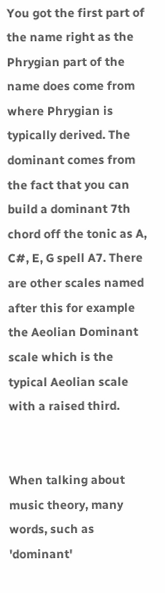You got the first part of the name right as the Phrygian part of the name does come from where Phrygian is typically derived. The dominant comes from the fact that you can build a dominant 7th chord off the tonic as A, C#, E, G spell A7. There are other scales named after this for example the Aeolian Dominant scale which is the typical Aeolian scale with a raised third.


When talking about music theory, many words, such as 'dominant'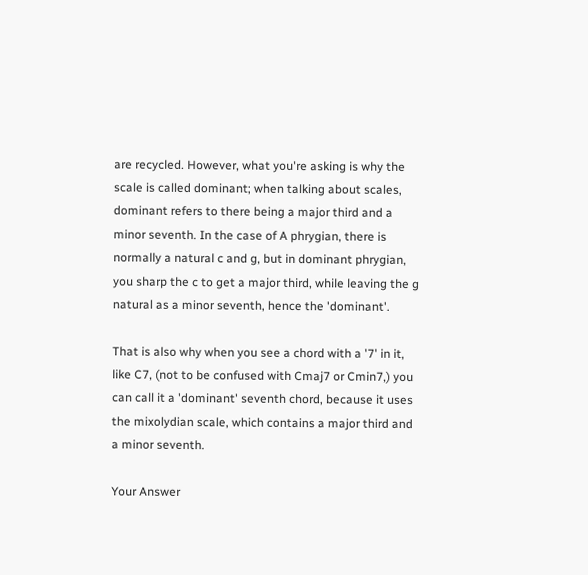are recycled. However, what you're asking is why the scale is called dominant; when talking about scales, dominant refers to there being a major third and a minor seventh. In the case of A phrygian, there is normally a natural c and g, but in dominant phrygian, you sharp the c to get a major third, while leaving the g natural as a minor seventh, hence the 'dominant'.

That is also why when you see a chord with a '7' in it, like C7, (not to be confused with Cmaj7 or Cmin7,) you can call it a 'dominant' seventh chord, because it uses the mixolydian scale, which contains a major third and a minor seventh.

Your Answer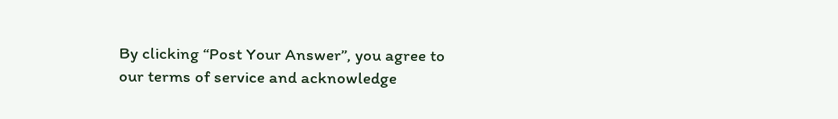By clicking “Post Your Answer”, you agree to our terms of service and acknowledge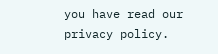you have read our privacy policy.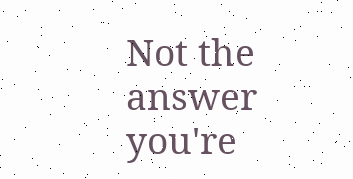Not the answer you're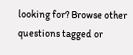looking for? Browse other questions tagged or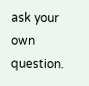ask your own question.